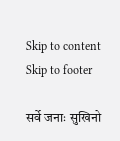Skip to content Skip to footer

सर्वे जनाः सुखिनो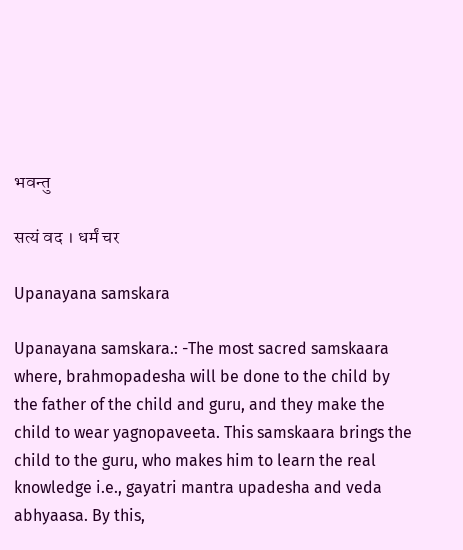भवन्तु

सत्यं वद । धर्मं चर

Upanayana samskara

Upanayana samskara.: -The most sacred samskaara where, brahmopadesha will be done to the child by the father of the child and guru, and they make the child to wear yagnopaveeta. This samskaara brings the child to the guru, who makes him to learn the real knowledge i.e., gayatri mantra upadesha and veda abhyaasa. By this,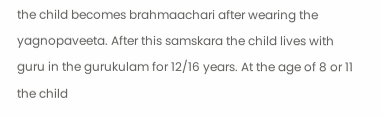the child becomes brahmaachari after wearing the yagnopaveeta. After this samskara the child lives with guru in the gurukulam for 12/16 years. At the age of 8 or 11 the child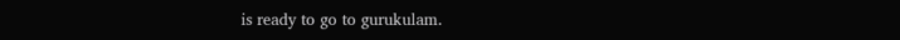is ready to go to gurukulam.